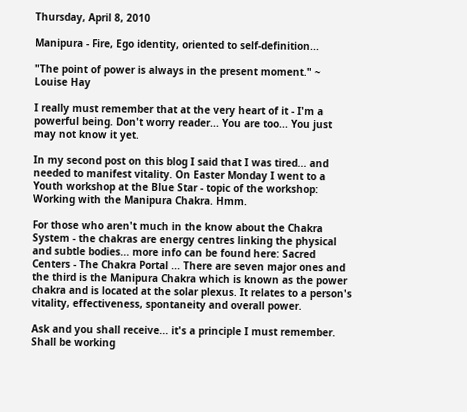Thursday, April 8, 2010

Manipura - Fire, Ego identity, oriented to self-definition...

"The point of power is always in the present moment." ~ Louise Hay

I really must remember that at the very heart of it - I'm a powerful being. Don't worry reader... You are too... You just may not know it yet.

In my second post on this blog I said that I was tired... and needed to manifest vitality. On Easter Monday I went to a Youth workshop at the Blue Star - topic of the workshop: Working with the Manipura Chakra. Hmm.

For those who aren't much in the know about the Chakra System - the chakras are energy centres linking the physical and subtle bodies... more info can be found here: Sacred Centers - The Chakra Portal ... There are seven major ones and the third is the Manipura Chakra which is known as the power chakra and is located at the solar plexus. It relates to a person's vitality, effectiveness, spontaneity and overall power.

Ask and you shall receive... it's a principle I must remember. Shall be working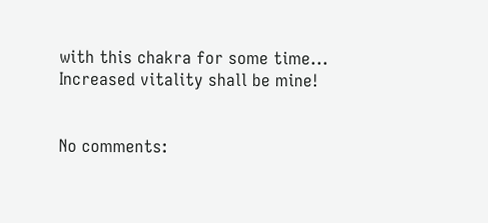with this chakra for some time... Increased vitality shall be mine!


No comments: